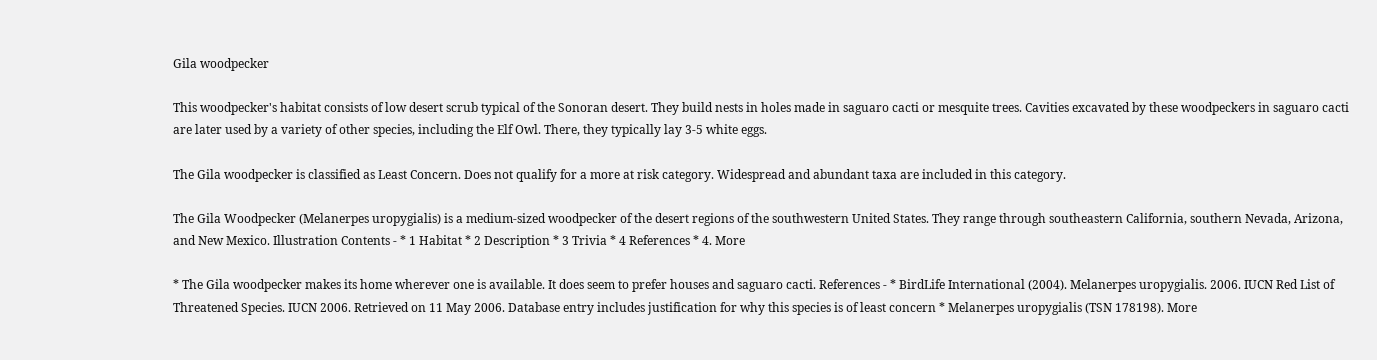Gila woodpecker

This woodpecker's habitat consists of low desert scrub typical of the Sonoran desert. They build nests in holes made in saguaro cacti or mesquite trees. Cavities excavated by these woodpeckers in saguaro cacti are later used by a variety of other species, including the Elf Owl. There, they typically lay 3-5 white eggs.

The Gila woodpecker is classified as Least Concern. Does not qualify for a more at risk category. Widespread and abundant taxa are included in this category.

The Gila Woodpecker (Melanerpes uropygialis) is a medium-sized woodpecker of the desert regions of the southwestern United States. They range through southeastern California, southern Nevada, Arizona, and New Mexico. Illustration Contents - * 1 Habitat * 2 Description * 3 Trivia * 4 References * 4. More

* The Gila woodpecker makes its home wherever one is available. It does seem to prefer houses and saguaro cacti. References - * BirdLife International (2004). Melanerpes uropygialis. 2006. IUCN Red List of Threatened Species. IUCN 2006. Retrieved on 11 May 2006. Database entry includes justification for why this species is of least concern * Melanerpes uropygialis (TSN 178198). More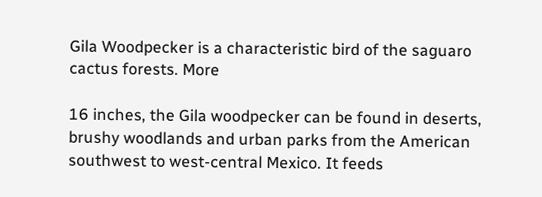Gila Woodpecker is a characteristic bird of the saguaro cactus forests. More

16 inches, the Gila woodpecker can be found in deserts, brushy woodlands and urban parks from the American southwest to west-central Mexico. It feeds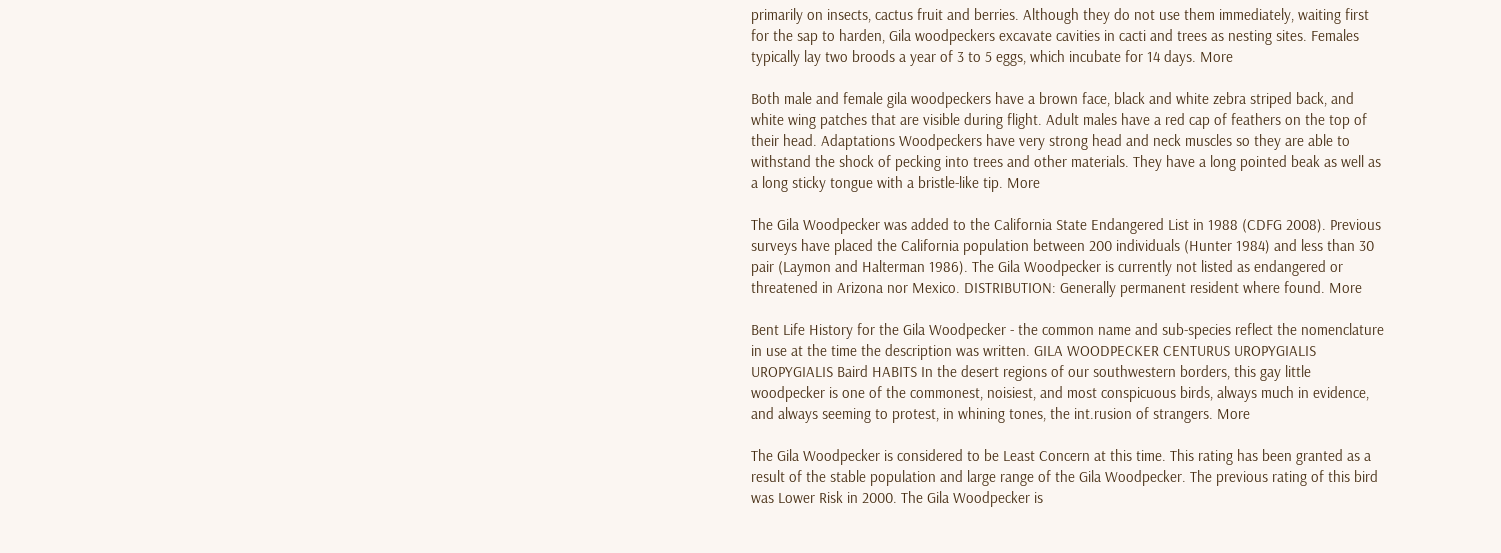primarily on insects, cactus fruit and berries. Although they do not use them immediately, waiting first for the sap to harden, Gila woodpeckers excavate cavities in cacti and trees as nesting sites. Females typically lay two broods a year of 3 to 5 eggs, which incubate for 14 days. More

Both male and female gila woodpeckers have a brown face, black and white zebra striped back, and white wing patches that are visible during flight. Adult males have a red cap of feathers on the top of their head. Adaptations Woodpeckers have very strong head and neck muscles so they are able to withstand the shock of pecking into trees and other materials. They have a long pointed beak as well as a long sticky tongue with a bristle-like tip. More

The Gila Woodpecker was added to the California State Endangered List in 1988 (CDFG 2008). Previous surveys have placed the California population between 200 individuals (Hunter 1984) and less than 30 pair (Laymon and Halterman 1986). The Gila Woodpecker is currently not listed as endangered or threatened in Arizona nor Mexico. DISTRIBUTION: Generally permanent resident where found. More

Bent Life History for the Gila Woodpecker - the common name and sub-species reflect the nomenclature in use at the time the description was written. GILA WOODPECKER CENTURUS UROPYGIALIS UROPYGIALIS Baird HABITS In the desert regions of our southwestern borders, this gay little woodpecker is one of the commonest, noisiest, and most conspicuous birds, always much in evidence, and always seeming to protest, in whining tones, the int.rusion of strangers. More

The Gila Woodpecker is considered to be Least Concern at this time. This rating has been granted as a result of the stable population and large range of the Gila Woodpecker. The previous rating of this bird was Lower Risk in 2000. The Gila Woodpecker is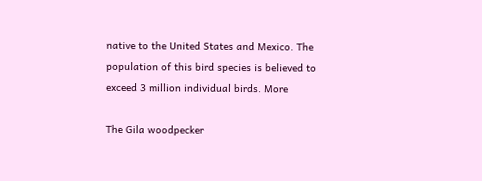native to the United States and Mexico. The population of this bird species is believed to exceed 3 million individual birds. More

The Gila woodpecker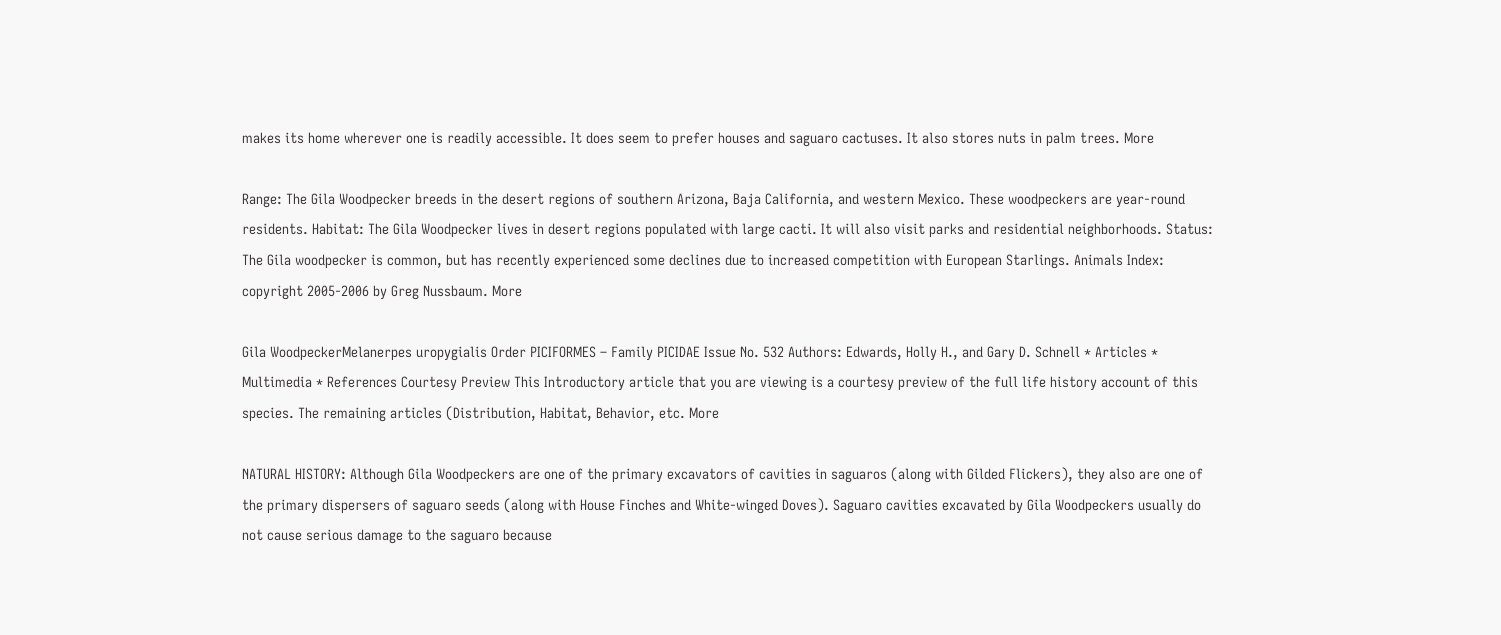makes its home wherever one is readily accessible. It does seem to prefer houses and saguaro cactuses. It also stores nuts in palm trees. More

Range: The Gila Woodpecker breeds in the desert regions of southern Arizona, Baja California, and western Mexico. These woodpeckers are year-round residents. Habitat: The Gila Woodpecker lives in desert regions populated with large cacti. It will also visit parks and residential neighborhoods. Status: The Gila woodpecker is common, but has recently experienced some declines due to increased competition with European Starlings. Animals Index: copyright 2005-2006 by Greg Nussbaum. More

Gila WoodpeckerMelanerpes uropygialis Order PICIFORMES – Family PICIDAE Issue No. 532 Authors: Edwards, Holly H., and Gary D. Schnell * Articles * Multimedia * References Courtesy Preview This Introductory article that you are viewing is a courtesy preview of the full life history account of this species. The remaining articles (Distribution, Habitat, Behavior, etc. More

NATURAL HISTORY: Although Gila Woodpeckers are one of the primary excavators of cavities in saguaros (along with Gilded Flickers), they also are one of the primary dispersers of saguaro seeds (along with House Finches and White-winged Doves). Saguaro cavities excavated by Gila Woodpeckers usually do not cause serious damage to the saguaro because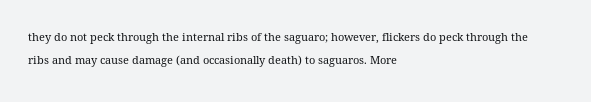they do not peck through the internal ribs of the saguaro; however, flickers do peck through the ribs and may cause damage (and occasionally death) to saguaros. More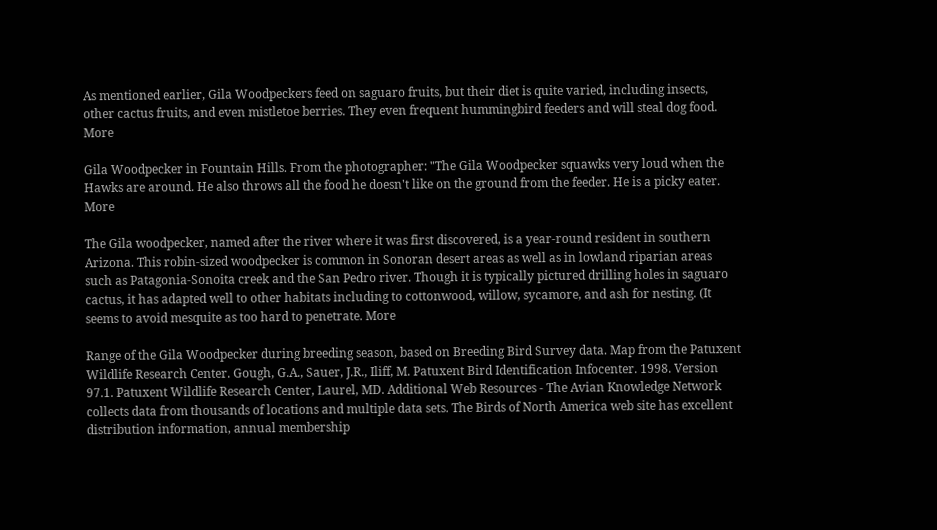As mentioned earlier, Gila Woodpeckers feed on saguaro fruits, but their diet is quite varied, including insects, other cactus fruits, and even mistletoe berries. They even frequent hummingbird feeders and will steal dog food. More

Gila Woodpecker in Fountain Hills. From the photographer: "The Gila Woodpecker squawks very loud when the Hawks are around. He also throws all the food he doesn't like on the ground from the feeder. He is a picky eater. More

The Gila woodpecker, named after the river where it was first discovered, is a year-round resident in southern Arizona. This robin-sized woodpecker is common in Sonoran desert areas as well as in lowland riparian areas such as Patagonia-Sonoita creek and the San Pedro river. Though it is typically pictured drilling holes in saguaro cactus, it has adapted well to other habitats including to cottonwood, willow, sycamore, and ash for nesting. (It seems to avoid mesquite as too hard to penetrate. More

Range of the Gila Woodpecker during breeding season, based on Breeding Bird Survey data. Map from the Patuxent Wildlife Research Center. Gough, G.A., Sauer, J.R., Iliff, M. Patuxent Bird Identification Infocenter. 1998. Version 97.1. Patuxent Wildlife Research Center, Laurel, MD. Additional Web Resources - The Avian Knowledge Network collects data from thousands of locations and multiple data sets. The Birds of North America web site has excellent distribution information, annual membership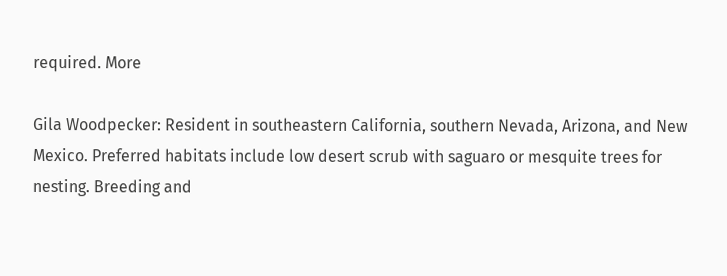required. More

Gila Woodpecker: Resident in southeastern California, southern Nevada, Arizona, and New Mexico. Preferred habitats include low desert scrub with saguaro or mesquite trees for nesting. Breeding and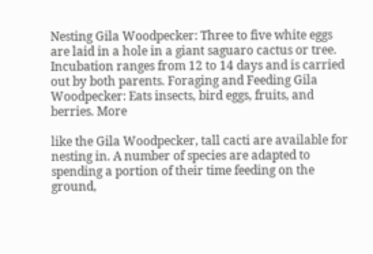Nesting Gila Woodpecker: Three to five white eggs are laid in a hole in a giant saguaro cactus or tree. Incubation ranges from 12 to 14 days and is carried out by both parents. Foraging and Feeding Gila Woodpecker: Eats insects, bird eggs, fruits, and berries. More

like the Gila Woodpecker, tall cacti are available for nesting in. A number of species are adapted to spending a portion of their time feeding on the ground,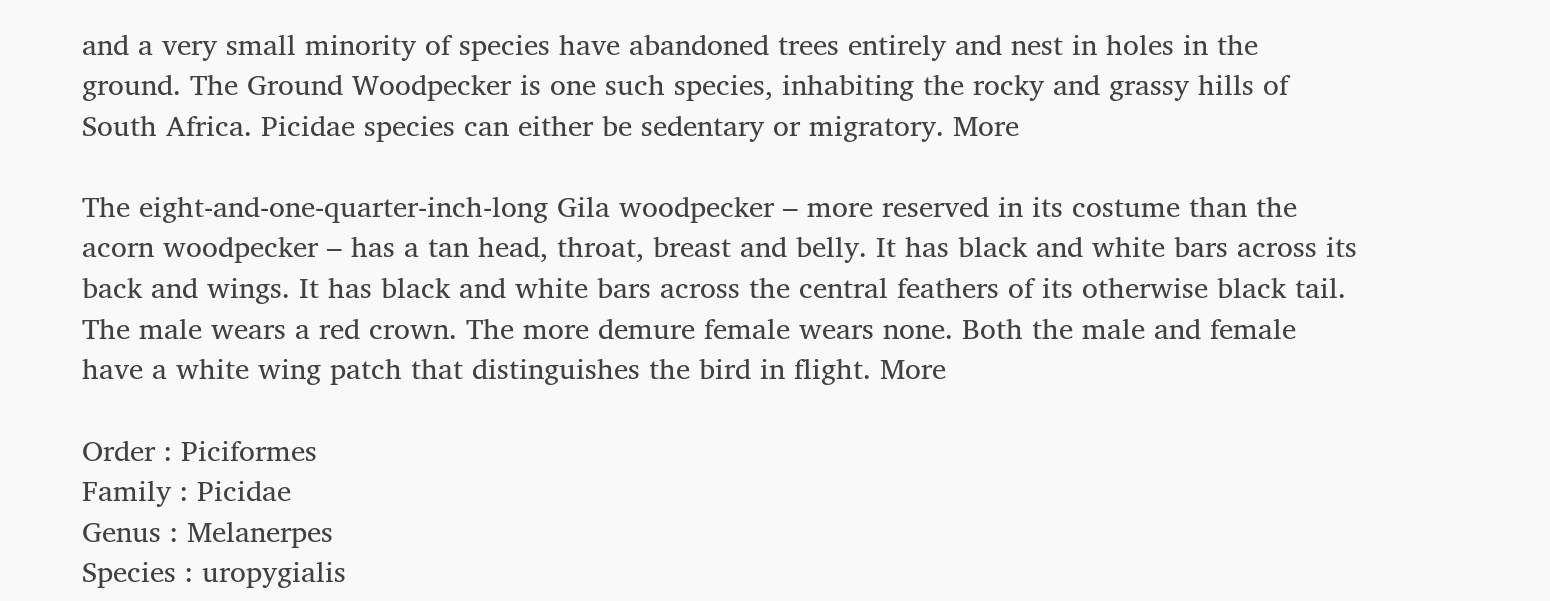and a very small minority of species have abandoned trees entirely and nest in holes in the ground. The Ground Woodpecker is one such species, inhabiting the rocky and grassy hills of South Africa. Picidae species can either be sedentary or migratory. More

The eight-and-one-quarter-inch-long Gila woodpecker – more reserved in its costume than the acorn woodpecker – has a tan head, throat, breast and belly. It has black and white bars across its back and wings. It has black and white bars across the central feathers of its otherwise black tail. The male wears a red crown. The more demure female wears none. Both the male and female have a white wing patch that distinguishes the bird in flight. More

Order : Piciformes
Family : Picidae
Genus : Melanerpes
Species : uropygialis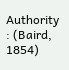Authority : (Baird, 1854)